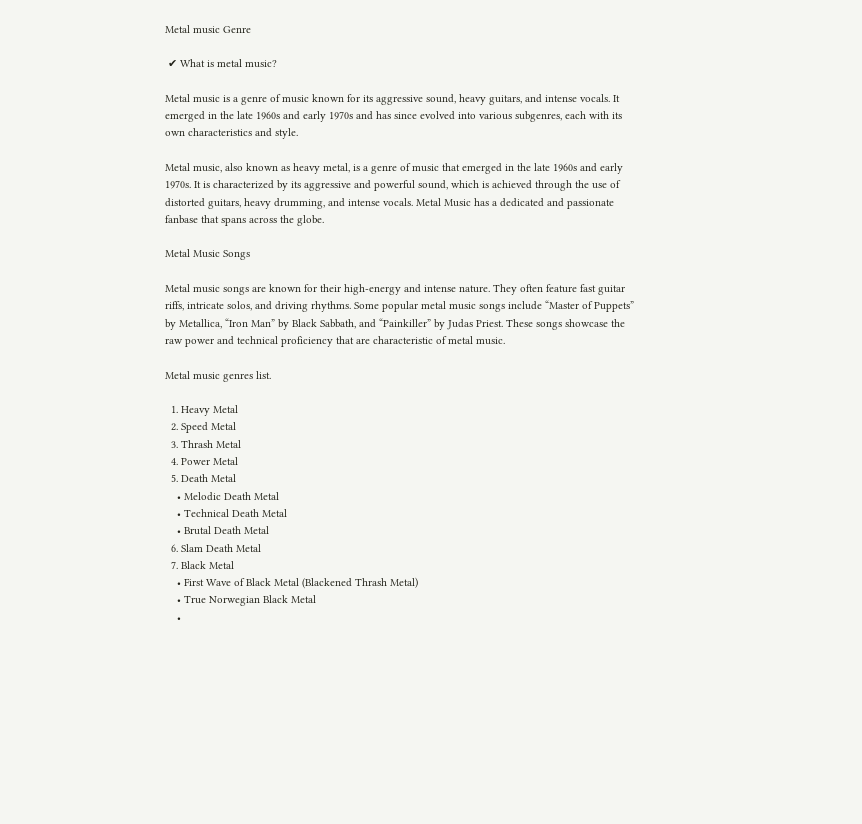Metal music Genre

 ✔ What is metal music?

Metal music is a genre of music known for its aggressive sound, heavy guitars, and intense vocals. It emerged in the late 1960s and early 1970s and has since evolved into various subgenres, each with its own characteristics and style.

Metal music, also known as heavy metal, is a genre of music that emerged in the late 1960s and early 1970s. It is characterized by its aggressive and powerful sound, which is achieved through the use of distorted guitars, heavy drumming, and intense vocals. Metal Music has a dedicated and passionate fanbase that spans across the globe.

Metal Music Songs

Metal music songs are known for their high-energy and intense nature. They often feature fast guitar riffs, intricate solos, and driving rhythms. Some popular metal music songs include “Master of Puppets” by Metallica, “Iron Man” by Black Sabbath, and “Painkiller” by Judas Priest. These songs showcase the raw power and technical proficiency that are characteristic of metal music.

Metal music genres list.

  1. Heavy Metal
  2. Speed Metal
  3. Thrash Metal
  4. Power Metal
  5. Death Metal
    • Melodic Death Metal
    • Technical Death Metal
    • Brutal Death Metal
  6. Slam Death Metal
  7. Black Metal
    • First Wave of Black Metal (Blackened Thrash Metal)
    • True Norwegian Black Metal
    •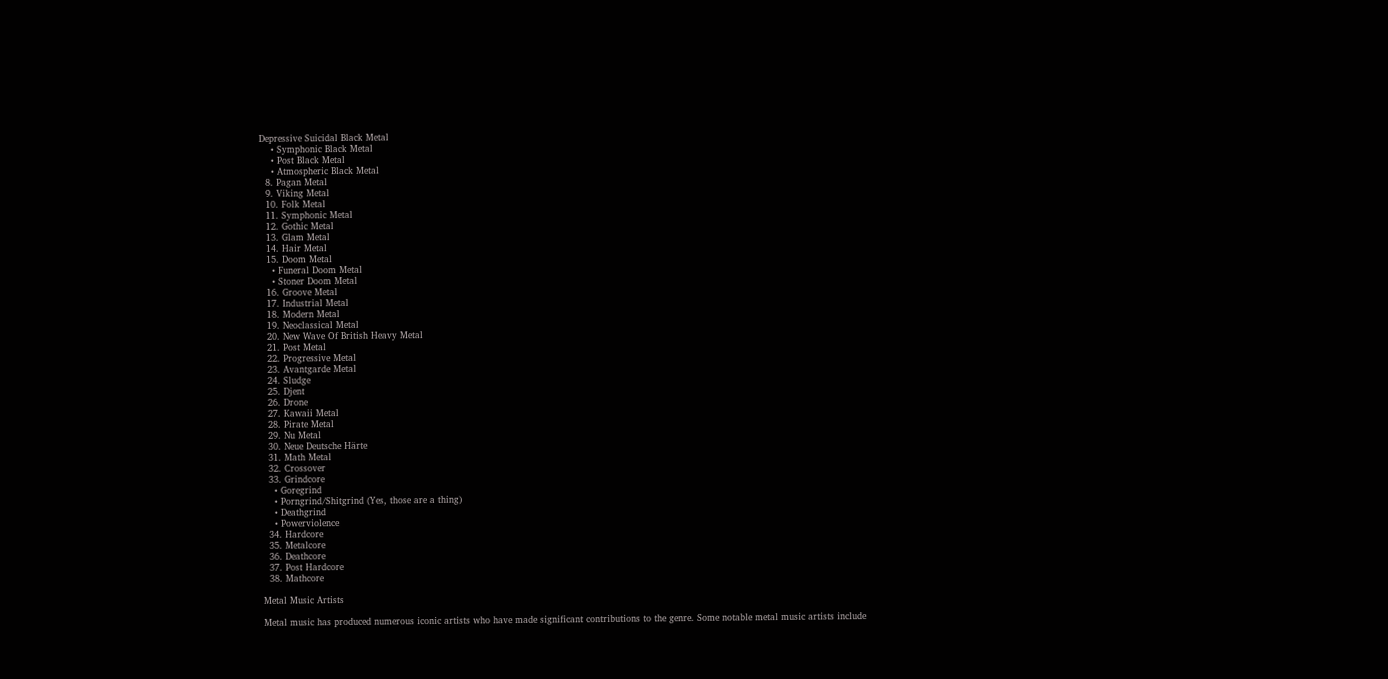Depressive Suicidal Black Metal
    • Symphonic Black Metal
    • Post Black Metal
    • Atmospheric Black Metal
  8. Pagan Metal
  9. Viking Metal
  10. Folk Metal
  11. Symphonic Metal
  12. Gothic Metal
  13. Glam Metal
  14. Hair Metal
  15. Doom Metal
    • Funeral Doom Metal
    • Stoner Doom Metal
  16. Groove Metal
  17. Industrial Metal
  18. Modern Metal
  19. Neoclassical Metal
  20. New Wave Of British Heavy Metal
  21. Post Metal
  22. Progressive Metal
  23. Avantgarde Metal
  24. Sludge
  25. Djent
  26. Drone
  27. Kawaii Metal
  28. Pirate Metal
  29. Nu Metal
  30. Neue Deutsche Härte
  31. Math Metal
  32. Crossover
  33. Grindcore
    • Goregrind
    • Porngrind/Shitgrind (Yes, those are a thing)
    • Deathgrind
    • Powerviolence
  34. Hardcore
  35. Metalcore
  36. Deathcore
  37. Post Hardcore
  38. Mathcore

Metal Music Artists

Metal music has produced numerous iconic artists who have made significant contributions to the genre. Some notable metal music artists include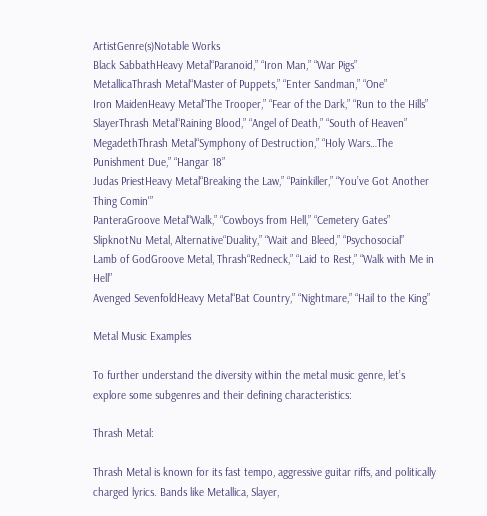ArtistGenre(s)Notable Works
Black SabbathHeavy Metal“Paranoid,” “Iron Man,” “War Pigs”
MetallicaThrash Metal“Master of Puppets,” “Enter Sandman,” “One”
Iron MaidenHeavy Metal“The Trooper,” “Fear of the Dark,” “Run to the Hills”
SlayerThrash Metal“Raining Blood,” “Angel of Death,” “South of Heaven”
MegadethThrash Metal“Symphony of Destruction,” “Holy Wars…The Punishment Due,” “Hangar 18”
Judas PriestHeavy Metal“Breaking the Law,” “Painkiller,” “You’ve Got Another Thing Comin'”
PanteraGroove Metal“Walk,” “Cowboys from Hell,” “Cemetery Gates”
SlipknotNu Metal, Alternative“Duality,” “Wait and Bleed,” “Psychosocial”
Lamb of GodGroove Metal, Thrash“Redneck,” “Laid to Rest,” “Walk with Me in Hell”
Avenged SevenfoldHeavy Metal“Bat Country,” “Nightmare,” “Hail to the King”

Metal Music Examples

To further understand the diversity within the metal music genre, let’s explore some subgenres and their defining characteristics:

Thrash Metal:

Thrash Metal is known for its fast tempo, aggressive guitar riffs, and politically charged lyrics. Bands like Metallica, Slayer,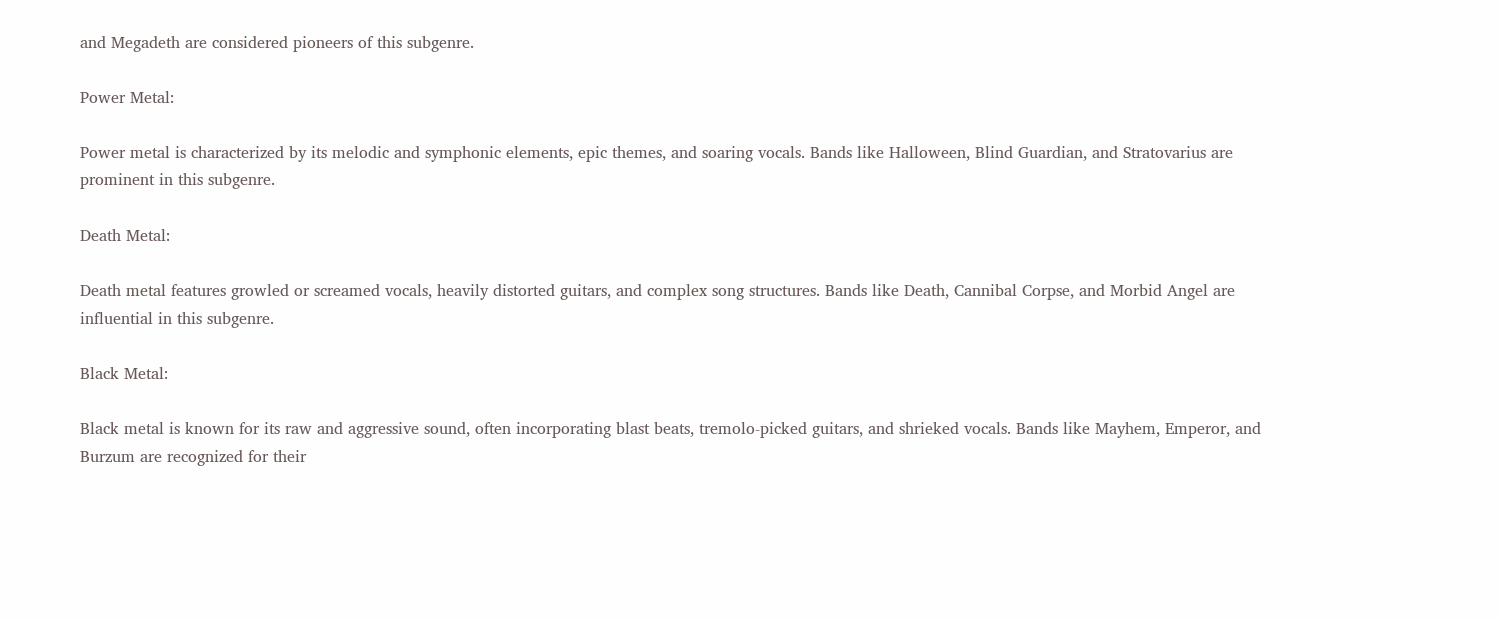and Megadeth are considered pioneers of this subgenre.

Power Metal:

Power metal is characterized by its melodic and symphonic elements, epic themes, and soaring vocals. Bands like Halloween, Blind Guardian, and Stratovarius are prominent in this subgenre.

Death Metal:

Death metal features growled or screamed vocals, heavily distorted guitars, and complex song structures. Bands like Death, Cannibal Corpse, and Morbid Angel are influential in this subgenre.

Black Metal:

Black metal is known for its raw and aggressive sound, often incorporating blast beats, tremolo-picked guitars, and shrieked vocals. Bands like Mayhem, Emperor, and Burzum are recognized for their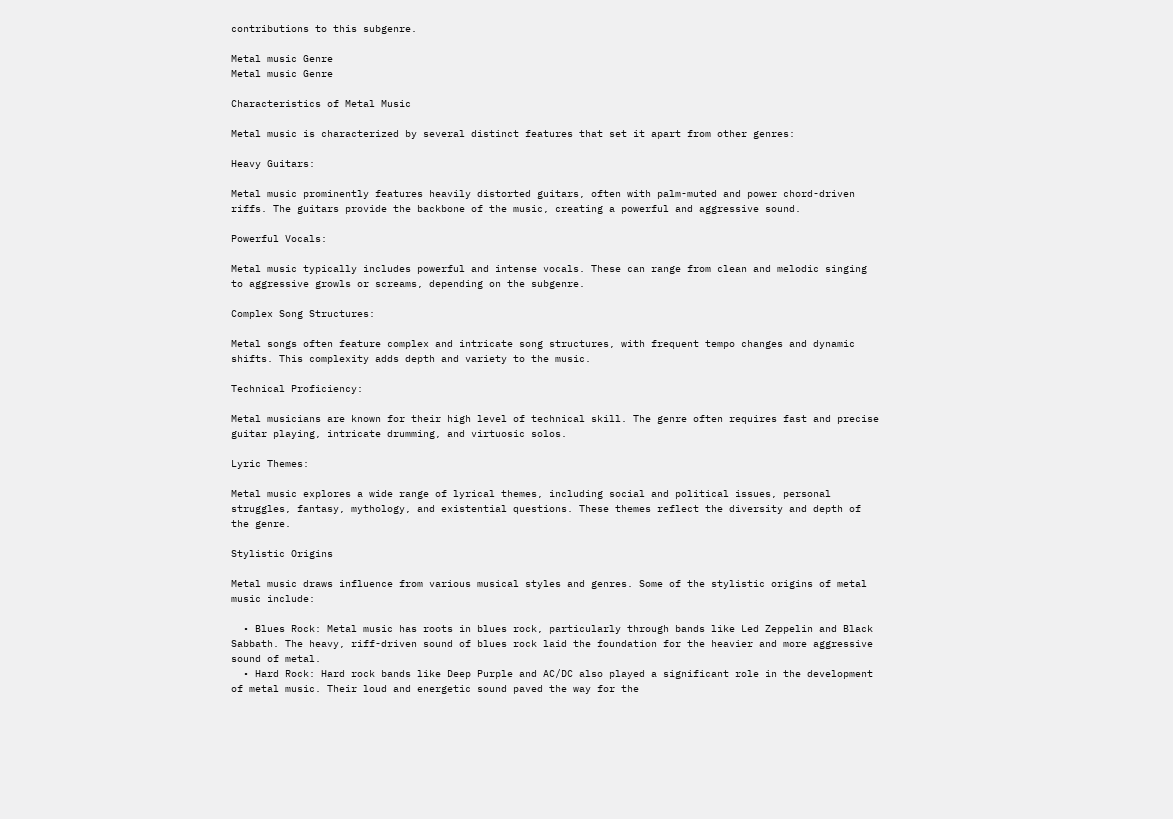contributions to this subgenre.

Metal music Genre
Metal music Genre

Characteristics of Metal Music

Metal music is characterized by several distinct features that set it apart from other genres:

Heavy Guitars:

Metal music prominently features heavily distorted guitars, often with palm-muted and power chord-driven riffs. The guitars provide the backbone of the music, creating a powerful and aggressive sound.

Powerful Vocals:

Metal music typically includes powerful and intense vocals. These can range from clean and melodic singing to aggressive growls or screams, depending on the subgenre.

Complex Song Structures:

Metal songs often feature complex and intricate song structures, with frequent tempo changes and dynamic shifts. This complexity adds depth and variety to the music.

Technical Proficiency:

Metal musicians are known for their high level of technical skill. The genre often requires fast and precise guitar playing, intricate drumming, and virtuosic solos.

Lyric Themes:

Metal music explores a wide range of lyrical themes, including social and political issues, personal struggles, fantasy, mythology, and existential questions. These themes reflect the diversity and depth of the genre.

Stylistic Origins

Metal music draws influence from various musical styles and genres. Some of the stylistic origins of metal music include:

  • Blues Rock: Metal music has roots in blues rock, particularly through bands like Led Zeppelin and Black Sabbath. The heavy, riff-driven sound of blues rock laid the foundation for the heavier and more aggressive sound of metal.
  • Hard Rock: Hard rock bands like Deep Purple and AC/DC also played a significant role in the development of metal music. Their loud and energetic sound paved the way for the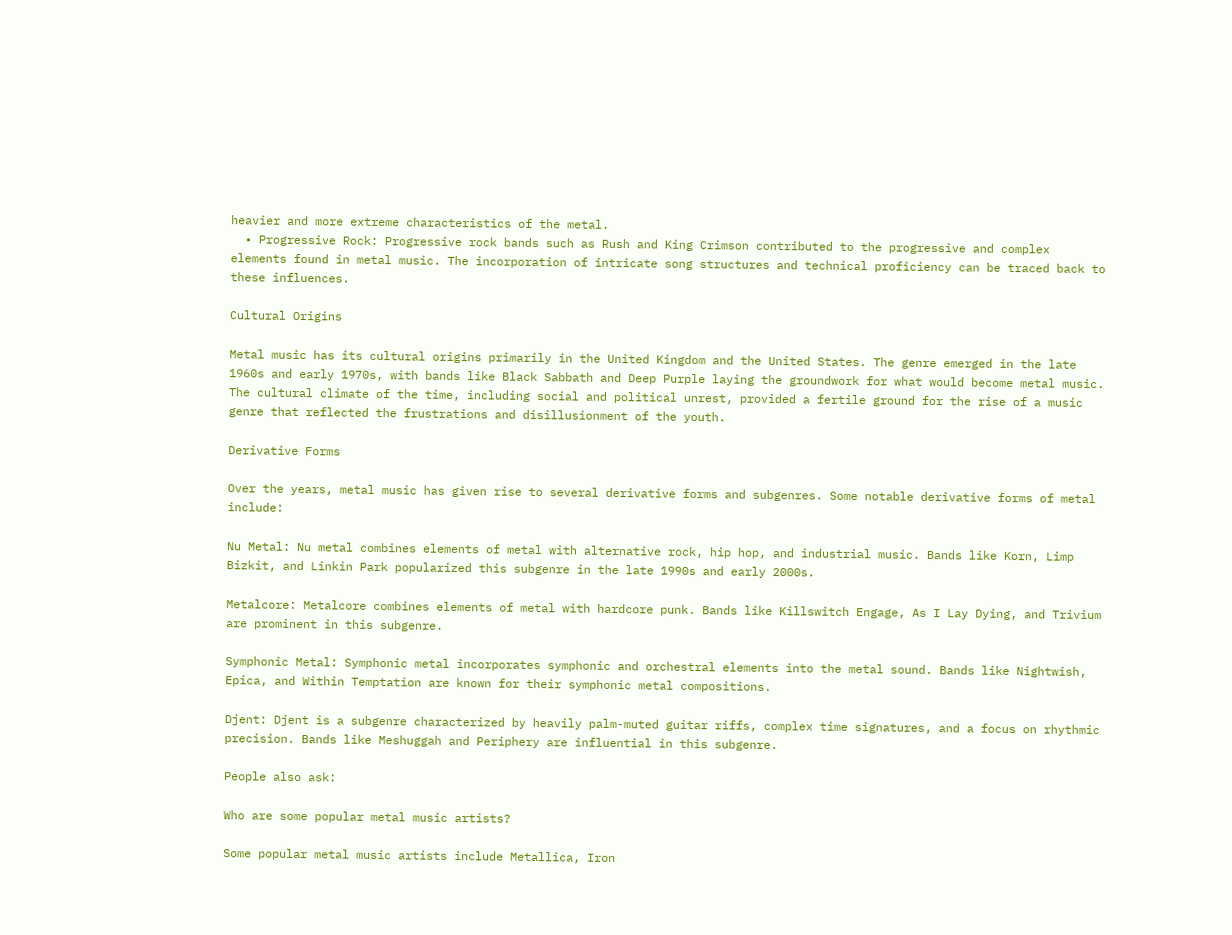heavier and more extreme characteristics of the metal.
  • Progressive Rock: Progressive rock bands such as Rush and King Crimson contributed to the progressive and complex elements found in metal music. The incorporation of intricate song structures and technical proficiency can be traced back to these influences.

Cultural Origins

Metal music has its cultural origins primarily in the United Kingdom and the United States. The genre emerged in the late 1960s and early 1970s, with bands like Black Sabbath and Deep Purple laying the groundwork for what would become metal music. The cultural climate of the time, including social and political unrest, provided a fertile ground for the rise of a music genre that reflected the frustrations and disillusionment of the youth.

Derivative Forms

Over the years, metal music has given rise to several derivative forms and subgenres. Some notable derivative forms of metal include:

Nu Metal: Nu metal combines elements of metal with alternative rock, hip hop, and industrial music. Bands like Korn, Limp Bizkit, and Linkin Park popularized this subgenre in the late 1990s and early 2000s.

Metalcore: Metalcore combines elements of metal with hardcore punk. Bands like Killswitch Engage, As I Lay Dying, and Trivium are prominent in this subgenre.

Symphonic Metal: Symphonic metal incorporates symphonic and orchestral elements into the metal sound. Bands like Nightwish, Epica, and Within Temptation are known for their symphonic metal compositions.

Djent: Djent is a subgenre characterized by heavily palm-muted guitar riffs, complex time signatures, and a focus on rhythmic precision. Bands like Meshuggah and Periphery are influential in this subgenre.

People also ask:

Who are some popular metal music artists?

Some popular metal music artists include Metallica, Iron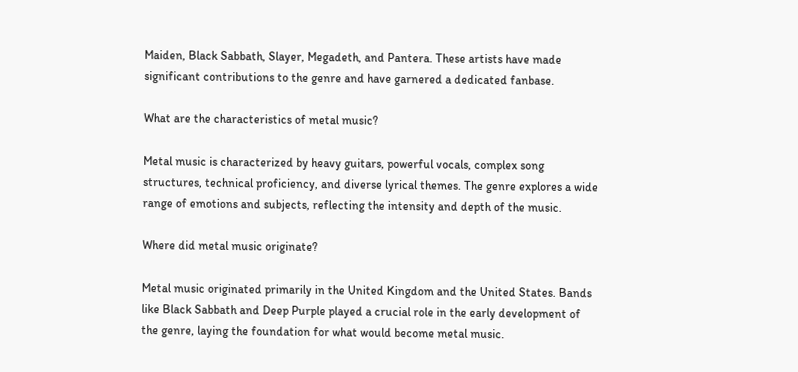Maiden, Black Sabbath, Slayer, Megadeth, and Pantera. These artists have made significant contributions to the genre and have garnered a dedicated fanbase.

What are the characteristics of metal music?

Metal music is characterized by heavy guitars, powerful vocals, complex song structures, technical proficiency, and diverse lyrical themes. The genre explores a wide range of emotions and subjects, reflecting the intensity and depth of the music.

Where did metal music originate?

Metal music originated primarily in the United Kingdom and the United States. Bands like Black Sabbath and Deep Purple played a crucial role in the early development of the genre, laying the foundation for what would become metal music.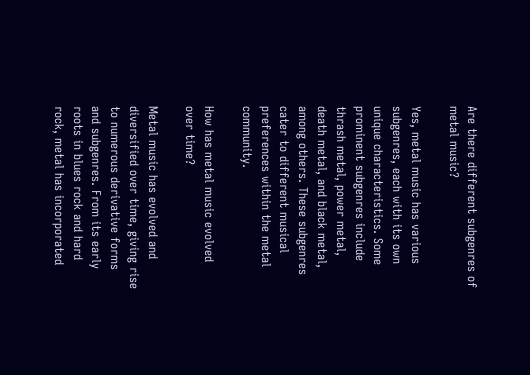Are there different subgenres of metal music?

Yes, metal music has various subgenres, each with its own unique characteristics. Some prominent subgenres include thrash metal, power metal, death metal, and black metal, among others. These subgenres cater to different musical preferences within the metal community.

How has metal music evolved over time?

Metal music has evolved and diversified over time, giving rise to numerous derivative forms and subgenres. From its early roots in blues rock and hard rock, metal has incorporated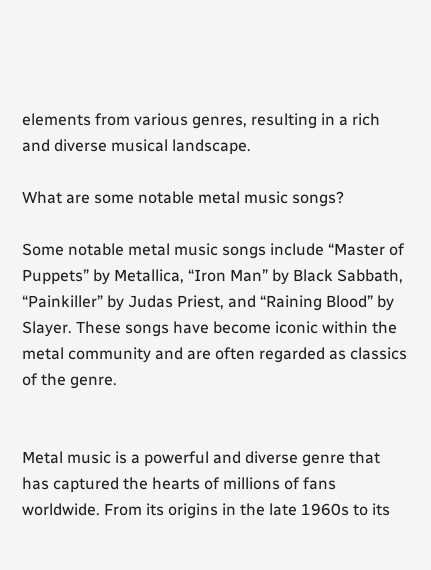elements from various genres, resulting in a rich and diverse musical landscape.

What are some notable metal music songs?

Some notable metal music songs include “Master of Puppets” by Metallica, “Iron Man” by Black Sabbath, “Painkiller” by Judas Priest, and “Raining Blood” by Slayer. These songs have become iconic within the metal community and are often regarded as classics of the genre.


Metal music is a powerful and diverse genre that has captured the hearts of millions of fans worldwide. From its origins in the late 1960s to its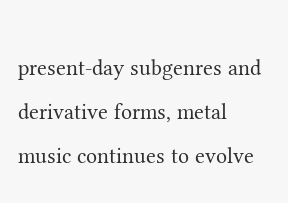present-day subgenres and derivative forms, metal music continues to evolve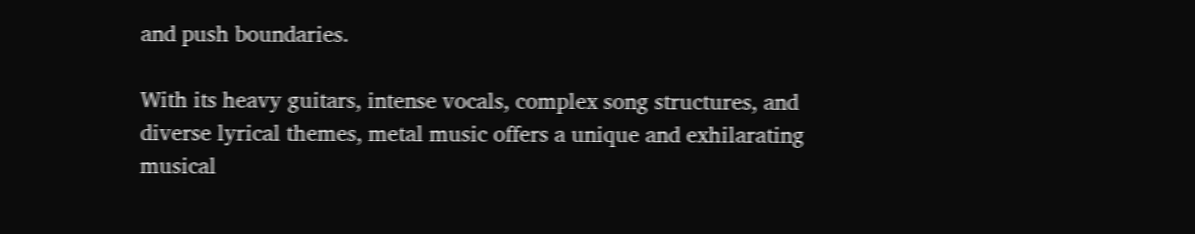and push boundaries.

With its heavy guitars, intense vocals, complex song structures, and diverse lyrical themes, metal music offers a unique and exhilarating musical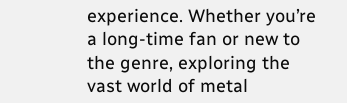experience. Whether you’re a long-time fan or new to the genre, exploring the vast world of metal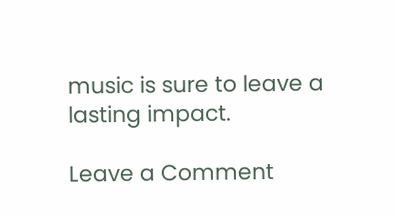music is sure to leave a lasting impact.

Leave a Comment